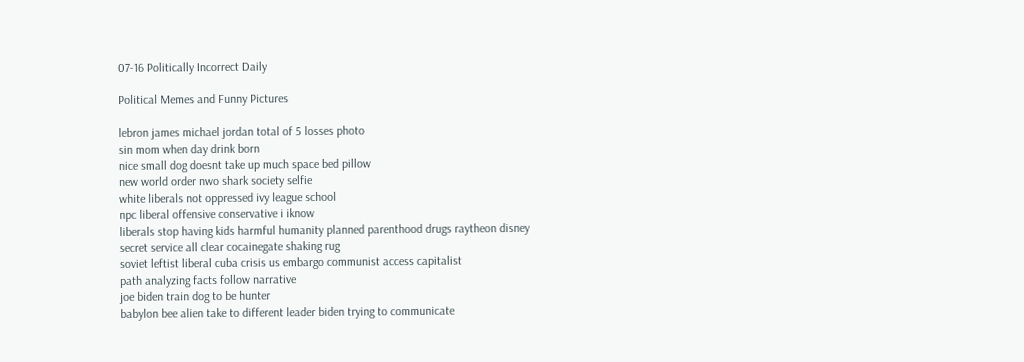07-16 Politically Incorrect Daily

Political Memes and Funny Pictures

lebron james michael jordan total of 5 losses photo
sin mom when day drink born
nice small dog doesnt take up much space bed pillow
new world order nwo shark society selfie
white liberals not oppressed ivy league school
npc liberal offensive conservative i iknow
liberals stop having kids harmful humanity planned parenthood drugs raytheon disney
secret service all clear cocainegate shaking rug
soviet leftist liberal cuba crisis us embargo communist access capitalist
path analyzing facts follow narrative
joe biden train dog to be hunter
babylon bee alien take to different leader biden trying to communicate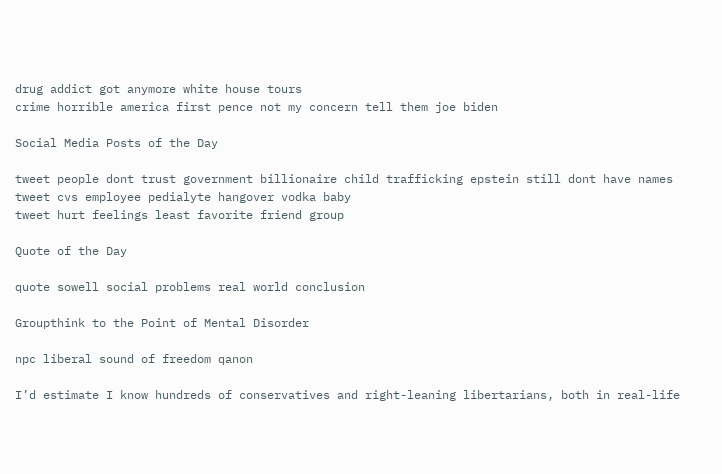drug addict got anymore white house tours
crime horrible america first pence not my concern tell them joe biden

Social Media Posts of the Day

tweet people dont trust government billionaire child trafficking epstein still dont have names
tweet cvs employee pedialyte hangover vodka baby
tweet hurt feelings least favorite friend group

Quote of the Day

quote sowell social problems real world conclusion

Groupthink to the Point of Mental Disorder

npc liberal sound of freedom qanon

I’d estimate I know hundreds of conservatives and right-leaning libertarians, both in real-life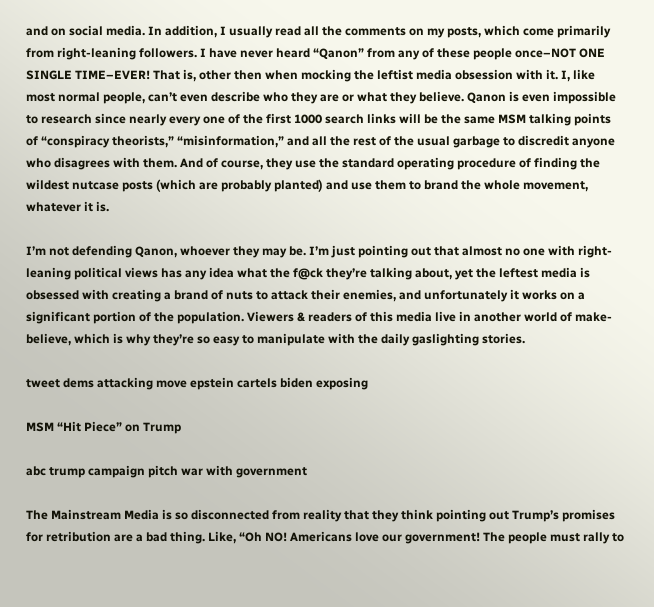and on social media. In addition, I usually read all the comments on my posts, which come primarily from right-leaning followers. I have never heard “Qanon” from any of these people once–NOT ONE SINGLE TIME–EVER! That is, other then when mocking the leftist media obsession with it. I, like most normal people, can’t even describe who they are or what they believe. Qanon is even impossible to research since nearly every one of the first 1000 search links will be the same MSM talking points of “conspiracy theorists,” “misinformation,” and all the rest of the usual garbage to discredit anyone who disagrees with them. And of course, they use the standard operating procedure of finding the wildest nutcase posts (which are probably planted) and use them to brand the whole movement, whatever it is.

I’m not defending Qanon, whoever they may be. I’m just pointing out that almost no one with right-leaning political views has any idea what the f@ck they’re talking about, yet the leftest media is obsessed with creating a brand of nuts to attack their enemies, and unfortunately it works on a significant portion of the population. Viewers & readers of this media live in another world of make-believe, which is why they’re so easy to manipulate with the daily gaslighting stories.

tweet dems attacking move epstein cartels biden exposing

MSM “Hit Piece” on Trump

abc trump campaign pitch war with government

The Mainstream Media is so disconnected from reality that they think pointing out Trump’s promises for retribution are a bad thing. Like, “Oh NO! Americans love our government! The people must rally to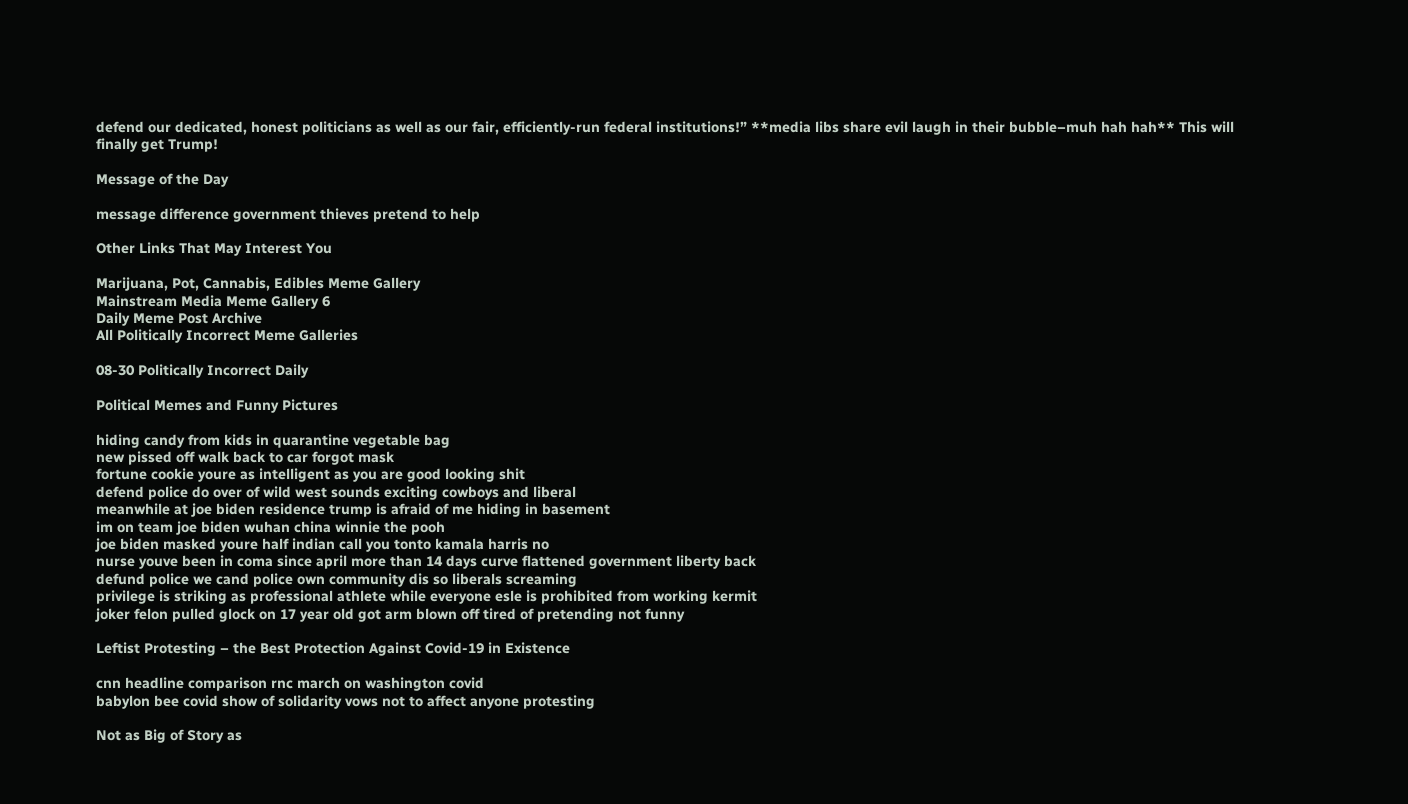defend our dedicated, honest politicians as well as our fair, efficiently-run federal institutions!” **media libs share evil laugh in their bubble–muh hah hah** This will finally get Trump!

Message of the Day

message difference government thieves pretend to help

Other Links That May Interest You

Marijuana, Pot, Cannabis, Edibles Meme Gallery
Mainstream Media Meme Gallery 6
Daily Meme Post Archive
All Politically Incorrect Meme Galleries

08-30 Politically Incorrect Daily

Political Memes and Funny Pictures

hiding candy from kids in quarantine vegetable bag
new pissed off walk back to car forgot mask
fortune cookie youre as intelligent as you are good looking shit
defend police do over of wild west sounds exciting cowboys and liberal
meanwhile at joe biden residence trump is afraid of me hiding in basement
im on team joe biden wuhan china winnie the pooh
joe biden masked youre half indian call you tonto kamala harris no
nurse youve been in coma since april more than 14 days curve flattened government liberty back
defund police we cand police own community dis so liberals screaming
privilege is striking as professional athlete while everyone esle is prohibited from working kermit
joker felon pulled glock on 17 year old got arm blown off tired of pretending not funny

Leftist Protesting – the Best Protection Against Covid-19 in Existence

cnn headline comparison rnc march on washington covid
babylon bee covid show of solidarity vows not to affect anyone protesting

Not as Big of Story as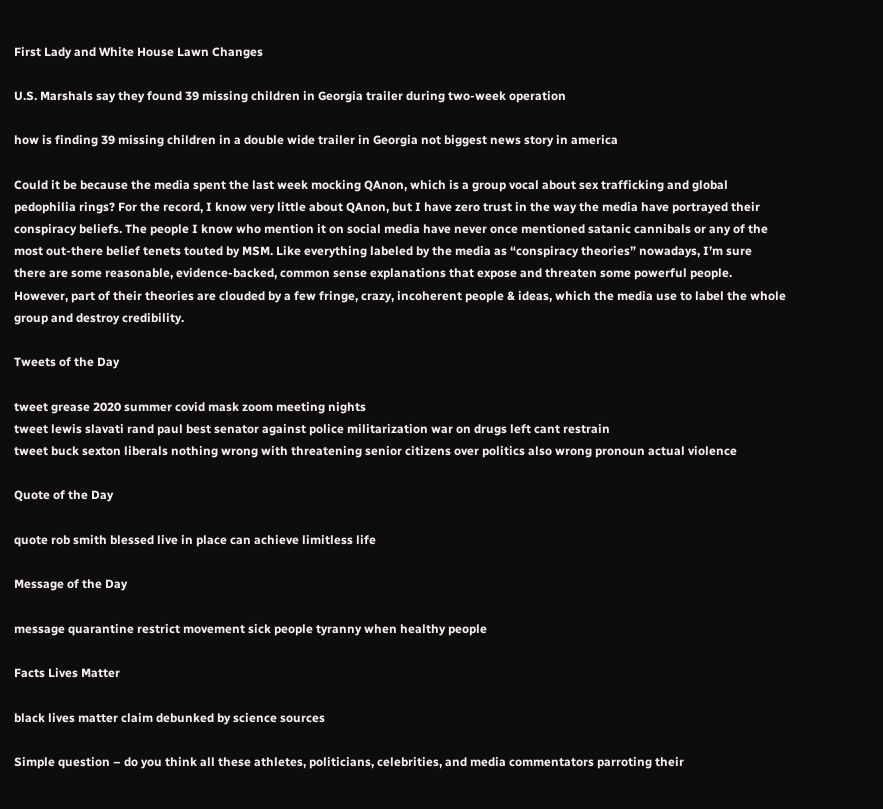First Lady and White House Lawn Changes

U.S. Marshals say they found 39 missing children in Georgia trailer during two-week operation

how is finding 39 missing children in a double wide trailer in Georgia not biggest news story in america

Could it be because the media spent the last week mocking QAnon, which is a group vocal about sex trafficking and global pedophilia rings? For the record, I know very little about QAnon, but I have zero trust in the way the media have portrayed their conspiracy beliefs. The people I know who mention it on social media have never once mentioned satanic cannibals or any of the most out-there belief tenets touted by MSM. Like everything labeled by the media as “conspiracy theories” nowadays, I’m sure there are some reasonable, evidence-backed, common sense explanations that expose and threaten some powerful people. However, part of their theories are clouded by a few fringe, crazy, incoherent people & ideas, which the media use to label the whole group and destroy credibility.

Tweets of the Day

tweet grease 2020 summer covid mask zoom meeting nights
tweet lewis slavati rand paul best senator against police militarization war on drugs left cant restrain
tweet buck sexton liberals nothing wrong with threatening senior citizens over politics also wrong pronoun actual violence

Quote of the Day

quote rob smith blessed live in place can achieve limitless life

Message of the Day

message quarantine restrict movement sick people tyranny when healthy people

Facts Lives Matter

black lives matter claim debunked by science sources

Simple question – do you think all these athletes, politicians, celebrities, and media commentators parroting their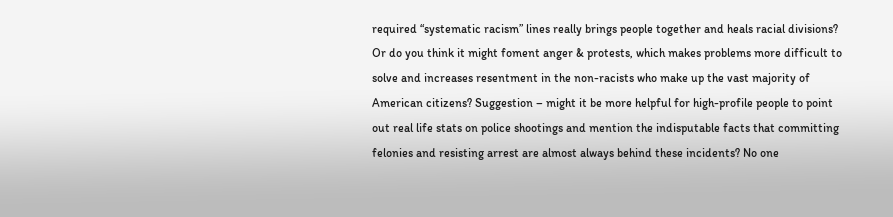required “systematic racism” lines really brings people together and heals racial divisions? Or do you think it might foment anger & protests, which makes problems more difficult to solve and increases resentment in the non-racists who make up the vast majority of American citizens? Suggestion – might it be more helpful for high-profile people to point out real life stats on police shootings and mention the indisputable facts that committing felonies and resisting arrest are almost always behind these incidents? No one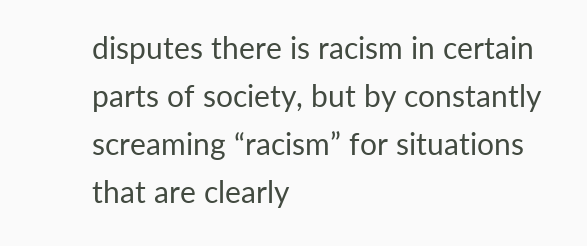disputes there is racism in certain parts of society, but by constantly screaming “racism” for situations that are clearly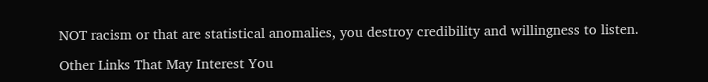NOT racism or that are statistical anomalies, you destroy credibility and willingness to listen.

Other Links That May Interest You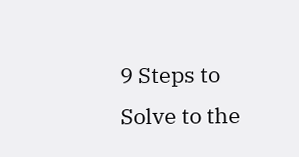9 Steps to Solve to the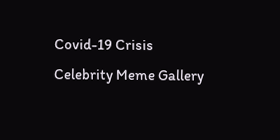Covid-19 Crisis
Celebrity Meme Gallery